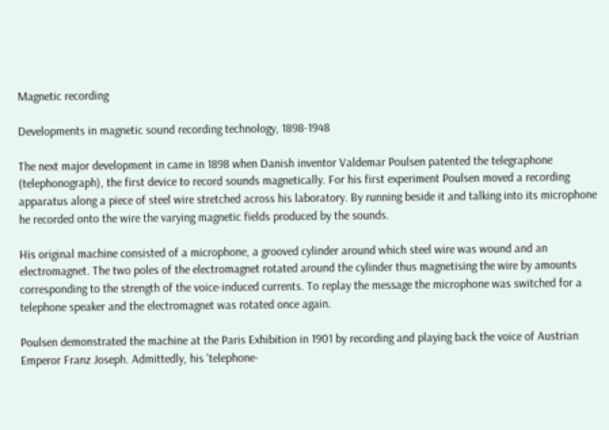Magnetic recording

Developments in magnetic sound recording technology, 1898-1948

The next major development in came in 1898 when Danish inventor Valdemar Poulsen patented the telegraphone (telephonograph), the first device to record sounds magnetically. For his first experiment Poulsen moved a recording apparatus along a piece of steel wire stretched across his laboratory. By running beside it and talking into its microphone he recorded onto the wire the varying magnetic fields produced by the sounds.

His original machine consisted of a microphone, a grooved cylinder around which steel wire was wound and an electromagnet. The two poles of the electromagnet rotated around the cylinder thus magnetising the wire by amounts corresponding to the strength of the voice-induced currents. To replay the message the microphone was switched for a telephone speaker and the electromagnet was rotated once again.

Poulsen demonstrated the machine at the Paris Exhibition in 1901 by recording and playing back the voice of Austrian Emperor Franz Joseph. Admittedly, his 'telephone-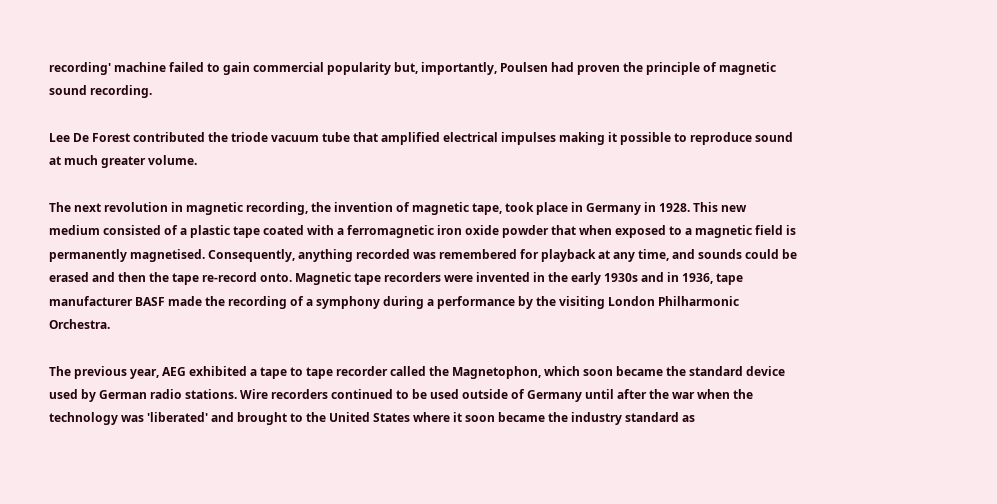recording' machine failed to gain commercial popularity but, importantly, Poulsen had proven the principle of magnetic sound recording.

Lee De Forest contributed the triode vacuum tube that amplified electrical impulses making it possible to reproduce sound at much greater volume.

The next revolution in magnetic recording, the invention of magnetic tape, took place in Germany in 1928. This new medium consisted of a plastic tape coated with a ferromagnetic iron oxide powder that when exposed to a magnetic field is permanently magnetised. Consequently, anything recorded was remembered for playback at any time, and sounds could be erased and then the tape re-record onto. Magnetic tape recorders were invented in the early 1930s and in 1936, tape manufacturer BASF made the recording of a symphony during a performance by the visiting London Philharmonic Orchestra.

The previous year, AEG exhibited a tape to tape recorder called the Magnetophon, which soon became the standard device used by German radio stations. Wire recorders continued to be used outside of Germany until after the war when the technology was 'liberated' and brought to the United States where it soon became the industry standard as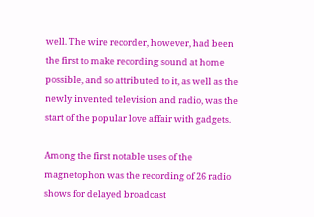well. The wire recorder, however, had been the first to make recording sound at home possible, and so attributed to it, as well as the newly invented television and radio, was the start of the popular love affair with gadgets.

Among the first notable uses of the magnetophon was the recording of 26 radio shows for delayed broadcast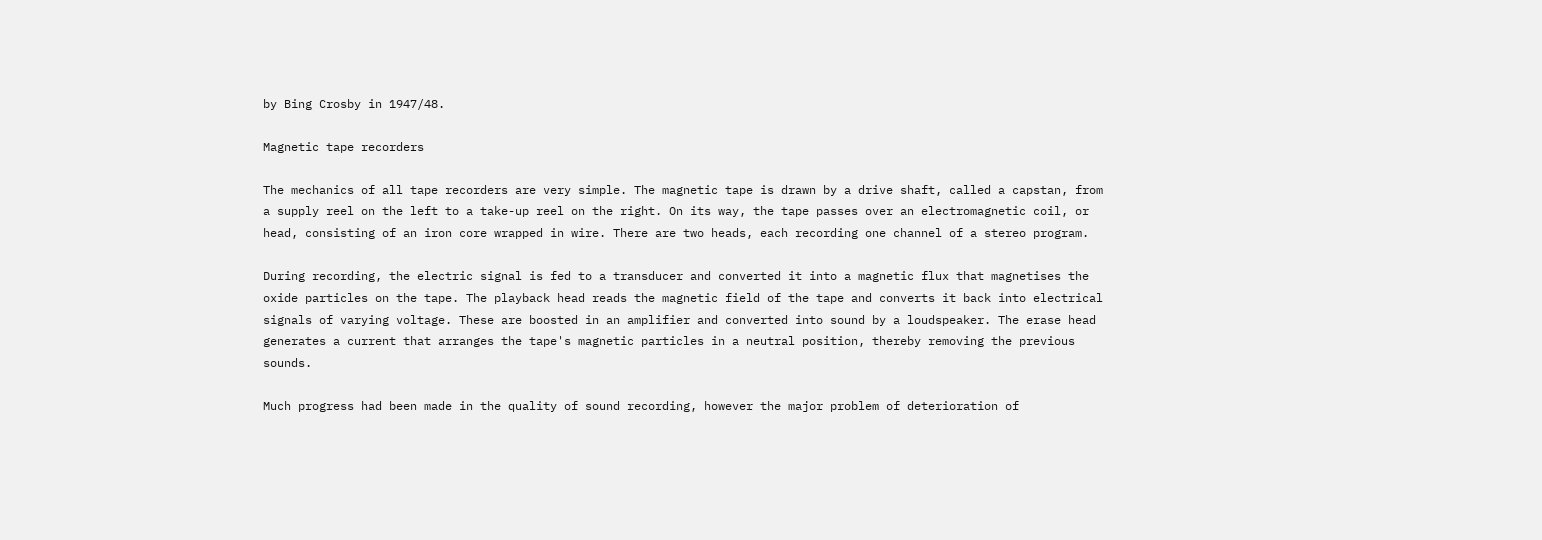by Bing Crosby in 1947/48.

Magnetic tape recorders

The mechanics of all tape recorders are very simple. The magnetic tape is drawn by a drive shaft, called a capstan, from a supply reel on the left to a take-up reel on the right. On its way, the tape passes over an electromagnetic coil, or head, consisting of an iron core wrapped in wire. There are two heads, each recording one channel of a stereo program.

During recording, the electric signal is fed to a transducer and converted it into a magnetic flux that magnetises the oxide particles on the tape. The playback head reads the magnetic field of the tape and converts it back into electrical signals of varying voltage. These are boosted in an amplifier and converted into sound by a loudspeaker. The erase head generates a current that arranges the tape's magnetic particles in a neutral position, thereby removing the previous sounds.

Much progress had been made in the quality of sound recording, however the major problem of deterioration of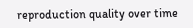reproduction quality over time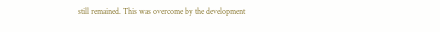still remained. This was overcome by the development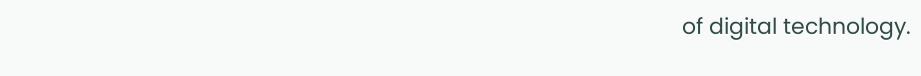of digital technology.